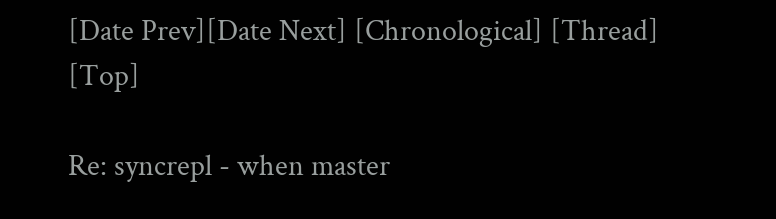[Date Prev][Date Next] [Chronological] [Thread] [Top]

Re: syncrepl - when master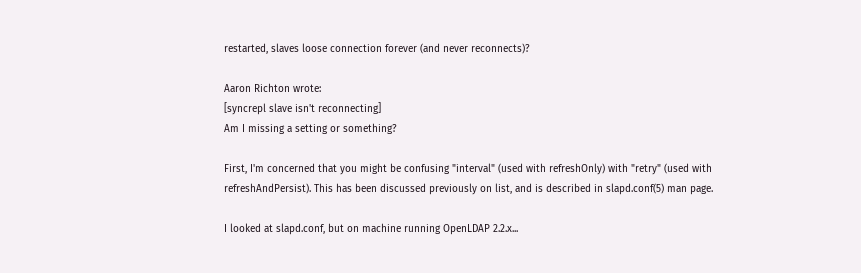restarted, slaves loose connection forever (and never reconnects)?

Aaron Richton wrote:
[syncrepl slave isn't reconnecting]
Am I missing a setting or something?

First, I'm concerned that you might be confusing "interval" (used with refreshOnly) with "retry" (used with refreshAndPersist). This has been discussed previously on list, and is described in slapd.conf(5) man page.

I looked at slapd.conf, but on machine running OpenLDAP 2.2.x...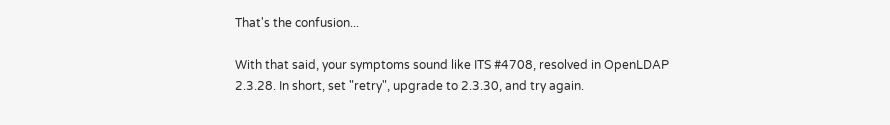That's the confusion...

With that said, your symptoms sound like ITS #4708, resolved in OpenLDAP 2.3.28. In short, set "retry", upgrade to 2.3.30, and try again.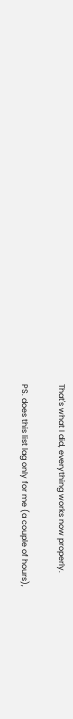That's what I did, everything works now properly.

PS. does this list lag only for me (a couple of hours),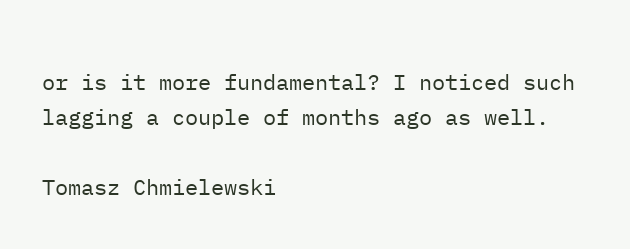or is it more fundamental? I noticed such lagging a couple of months ago as well.

Tomasz Chmielewski